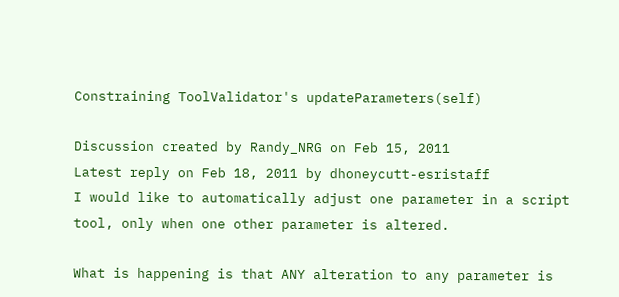Constraining ToolValidator's updateParameters(self)

Discussion created by Randy_NRG on Feb 15, 2011
Latest reply on Feb 18, 2011 by dhoneycutt-esristaff
I would like to automatically adjust one parameter in a script tool, only when one other parameter is altered.

What is happening is that ANY alteration to any parameter is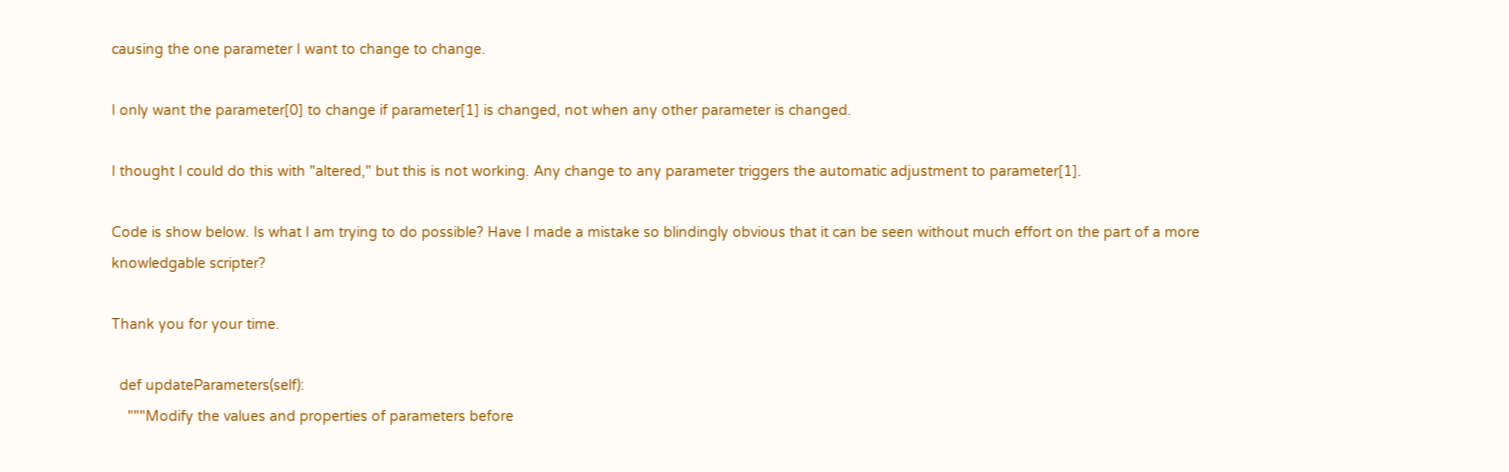causing the one parameter I want to change to change.

I only want the parameter[0] to change if parameter[1] is changed, not when any other parameter is changed.

I thought I could do this with "altered," but this is not working. Any change to any parameter triggers the automatic adjustment to parameter[1].

Code is show below. Is what I am trying to do possible? Have I made a mistake so blindingly obvious that it can be seen without much effort on the part of a more knowledgable scripter?

Thank you for your time.

  def updateParameters(self):
    """Modify the values and properties of parameters before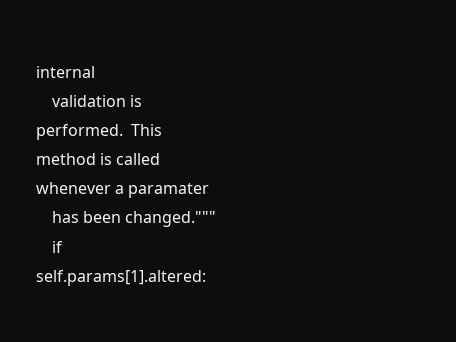internal
    validation is performed.  This method is called whenever a paramater
    has been changed."""
    if self.params[1].altered: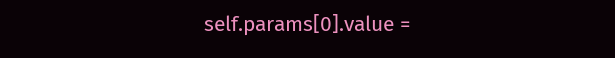self.params[0].value =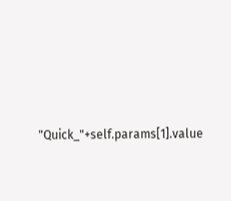"Quick_"+self.params[1].value